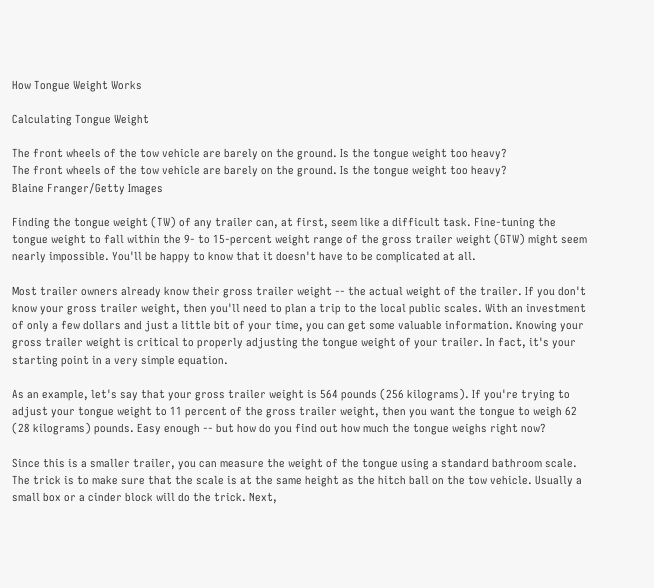How Tongue Weight Works

Calculating Tongue Weight

The front wheels of the tow vehicle are barely on the ground. Is the tongue weight too heavy?
The front wheels of the tow vehicle are barely on the ground. Is the tongue weight too heavy?
Blaine Franger/Getty Images

Finding the tongue weight (TW) of any trailer can, at first, seem like a difficult task. Fine-tuning the tongue weight to fall within the 9- to 15-percent weight range of the gross trailer weight (GTW) might seem nearly impossible. You'll be happy to know that it doesn't have to be complicated at all.

Most trailer owners already know their gross trailer weight -- the actual weight of the trailer. If you don't know your gross trailer weight, then you'll need to plan a trip to the local public scales. With an investment of only a few dollars and just a little bit of your time, you can get some valuable information. Knowing your gross trailer weight is critical to properly adjusting the tongue weight of your trailer. In fact, it's your starting point in a very simple equation.

As an example, let's say that your gross trailer weight is 564 pounds (256 kilograms). If you're trying to adjust your tongue weight to 11 percent of the gross trailer weight, then you want the tongue to weigh 62 (28 kilograms) pounds. Easy enough -- but how do you find out how much the tongue weighs right now?

Since this is a smaller trailer, you can measure the weight of the tongue using a standard bathroom scale. The trick is to make sure that the scale is at the same height as the hitch ball on the tow vehicle. Usually a small box or a cinder block will do the trick. Next,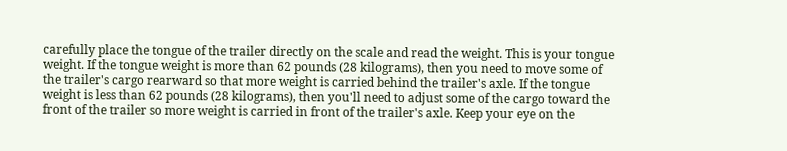carefully place the tongue of the trailer directly on the scale and read the weight. This is your tongue weight. If the tongue weight is more than 62 pounds (28 kilograms), then you need to move some of the trailer's cargo rearward so that more weight is carried behind the trailer's axle. If the tongue weight is less than 62 pounds (28 kilograms), then you'll need to adjust some of the cargo toward the front of the trailer so more weight is carried in front of the trailer's axle. Keep your eye on the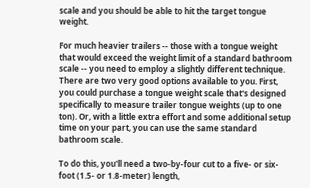scale and you should be able to hit the target tongue weight.

For much heavier trailers -- those with a tongue weight that would exceed the weight limit of a standard bathroom scale -- you need to employ a slightly different technique. There are two very good options available to you. First, you could purchase a tongue weight scale that's designed specifically to measure trailer tongue weights (up to one ton). Or, with a little extra effort and some additional setup time on your part, you can use the same standard bathroom scale.

To do this, you'll need a two-by-four cut to a five- or six-foot (1.5- or 1.8-meter) length,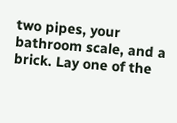two pipes, your bathroom scale, and a brick. Lay one of the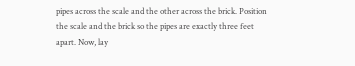pipes across the scale and the other across the brick. Position the scale and the brick so the pipes are exactly three feet apart. Now, lay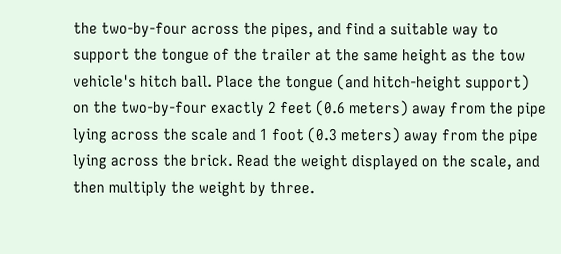the two-by-four across the pipes, and find a suitable way to support the tongue of the trailer at the same height as the tow vehicle's hitch ball. Place the tongue (and hitch-height support) on the two-by-four exactly 2 feet (0.6 meters) away from the pipe lying across the scale and 1 foot (0.3 meters) away from the pipe lying across the brick. Read the weight displayed on the scale, and then multiply the weight by three.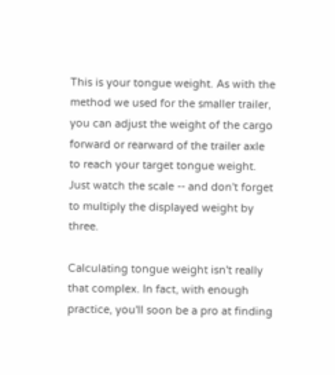This is your tongue weight. As with the method we used for the smaller trailer, you can adjust the weight of the cargo forward or rearward of the trailer axle to reach your target tongue weight. Just watch the scale -- and don't forget to multiply the displayed weight by three.

Calculating tongue weight isn't really that complex. In fact, with enough practice, you'll soon be a pro at finding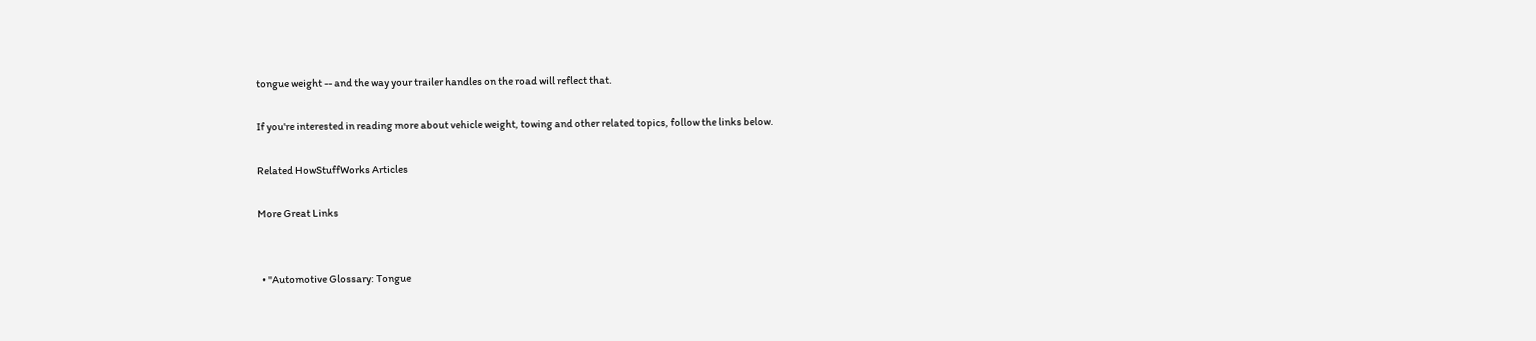tongue weight -- and the way your trailer handles on the road will reflect that.

If you're interested in reading more about vehicle weight, towing and other related topics, follow the links below.

Related HowStuffWorks Articles

More Great Links


  • "Automotive Glossary: Tongue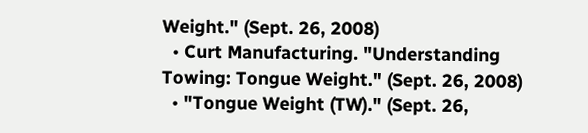Weight." (Sept. 26, 2008)
  • Curt Manufacturing. "Understanding Towing: Tongue Weight." (Sept. 26, 2008)
  • "Tongue Weight (TW)." (Sept. 26,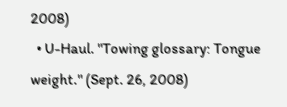2008)
  • U-Haul. "Towing glossary: Tongue weight." (Sept. 26, 2008)